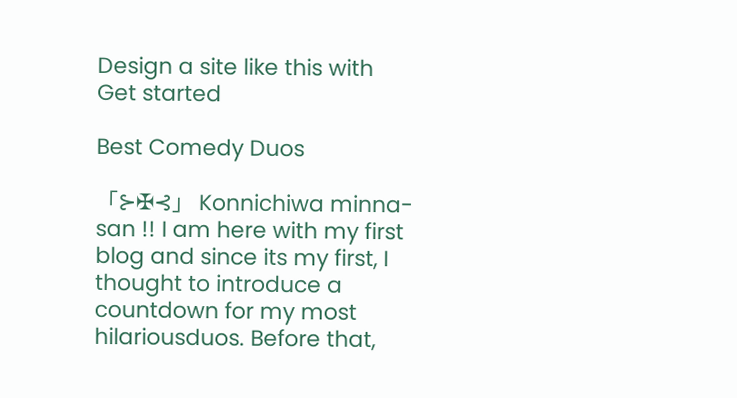Design a site like this with
Get started

Best Comedy Duos

「⊱✠⊰」 Konnichiwa minna-san !! I am here with my first blog and since its my first, I thought to introduce a countdown for my most hilariousduos. Before that,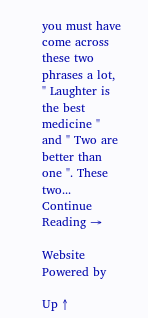you must have come across these two phrases a lot, " Laughter is the best medicine " and " Two are better than one ". These two... Continue Reading →

Website Powered by

Up ↑